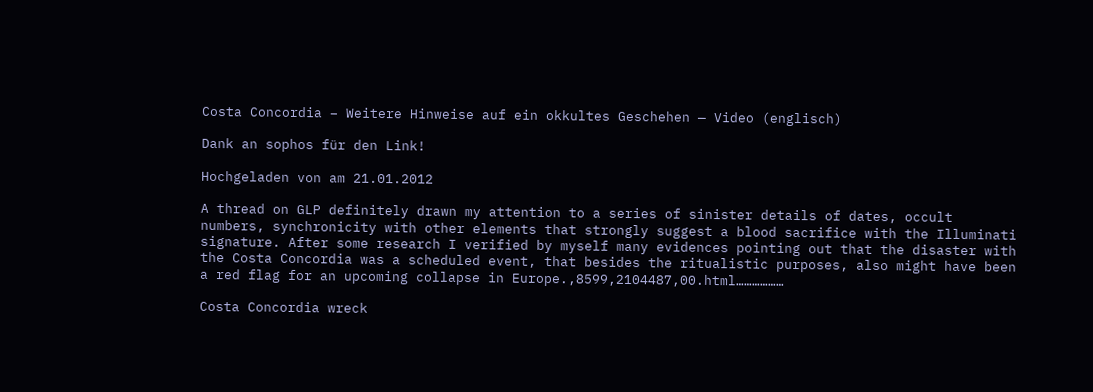Costa Concordia – Weitere Hinweise auf ein okkultes Geschehen — Video (englisch)

Dank an sophos für den Link!

Hochgeladen von am 21.01.2012

A thread on GLP definitely drawn my attention to a series of sinister details of dates, occult numbers, synchronicity with other elements that strongly suggest a blood sacrifice with the Illuminati signature. After some research I verified by myself many evidences pointing out that the disaster with the Costa Concordia was a scheduled event, that besides the ritualistic purposes, also might have been a red flag for an upcoming collapse in Europe.,8599,2104487,00.html………………

Costa Concordia wreck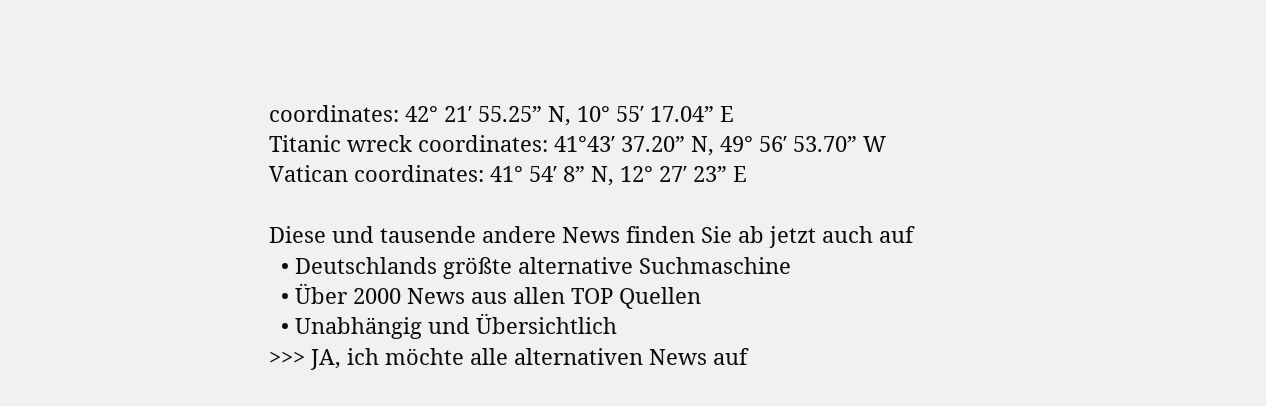coordinates: 42° 21′ 55.25” N, 10° 55′ 17.04” E
Titanic wreck coordinates: 41°43′ 37.20” N, 49° 56′ 53.70” W
Vatican coordinates: 41° 54′ 8” N, 12° 27′ 23” E

Diese und tausende andere News finden Sie ab jetzt auch auf
  • Deutschlands größte alternative Suchmaschine
  • Über 2000 News aus allen TOP Quellen
  • Unabhängig und Übersichtlich
>>> JA, ich möchte alle alternativen News auf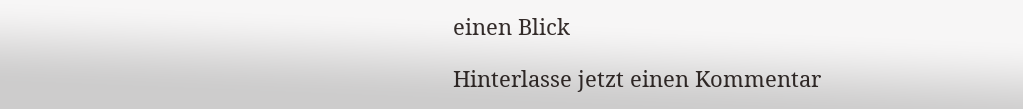einen Blick

Hinterlasse jetzt einen Kommentar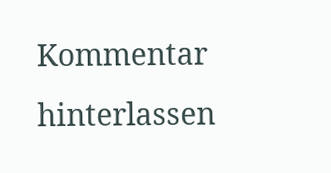Kommentar hinterlassen